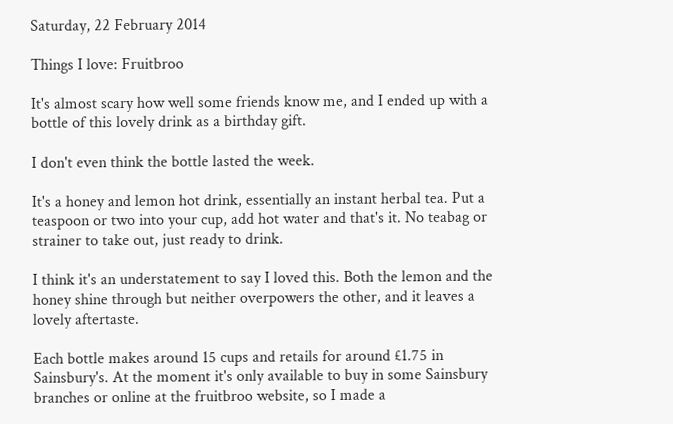Saturday, 22 February 2014

Things I love: Fruitbroo

It's almost scary how well some friends know me, and I ended up with a bottle of this lovely drink as a birthday gift.

I don't even think the bottle lasted the week.

It's a honey and lemon hot drink, essentially an instant herbal tea. Put a teaspoon or two into your cup, add hot water and that's it. No teabag or strainer to take out, just ready to drink.

I think it's an understatement to say I loved this. Both the lemon and the honey shine through but neither overpowers the other, and it leaves a lovely aftertaste.

Each bottle makes around 15 cups and retails for around £1.75 in Sainsbury's. At the moment it's only available to buy in some Sainsbury branches or online at the fruitbroo website, so I made a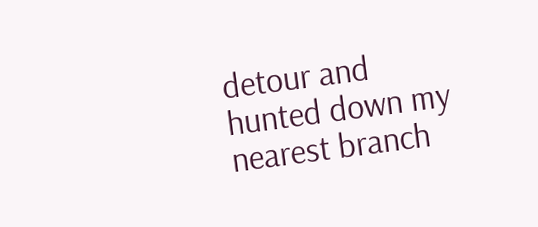detour and hunted down my nearest branch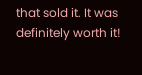that sold it. It was definitely worth it!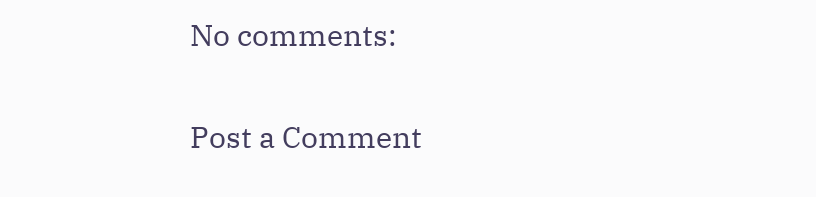No comments:

Post a Comment